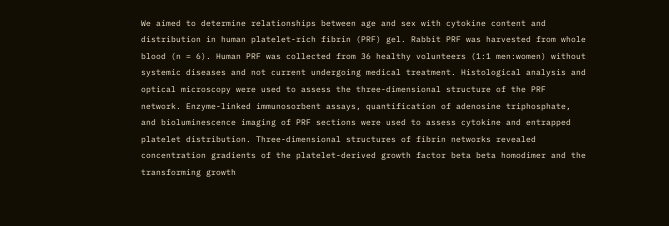We aimed to determine relationships between age and sex with cytokine content and distribution in human platelet-rich fibrin (PRF) gel. Rabbit PRF was harvested from whole blood (n = 6). Human PRF was collected from 36 healthy volunteers (1:1 men:women) without systemic diseases and not current undergoing medical treatment. Histological analysis and optical microscopy were used to assess the three-dimensional structure of the PRF network. Enzyme-linked immunosorbent assays, quantification of adenosine triphosphate, and bioluminescence imaging of PRF sections were used to assess cytokine and entrapped platelet distribution. Three-dimensional structures of fibrin networks revealed concentration gradients of the platelet-derived growth factor beta beta homodimer and the transforming growth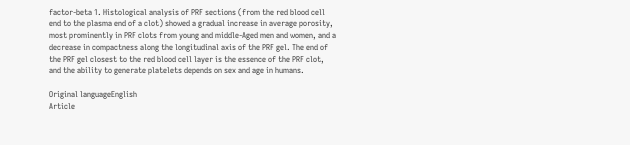factor-beta 1. Histological analysis of PRF sections (from the red blood cell end to the plasma end of a clot) showed a gradual increase in average porosity, most prominently in PRF clots from young and middle-Aged men and women, and a decrease in compactness along the longitudinal axis of the PRF gel. The end of the PRF gel closest to the red blood cell layer is the essence of the PRF clot, and the ability to generate platelets depends on sex and age in humans.

Original languageEnglish
Article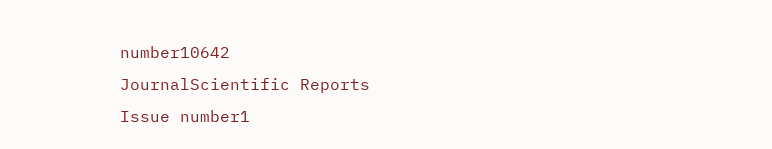number10642
JournalScientific Reports
Issue number1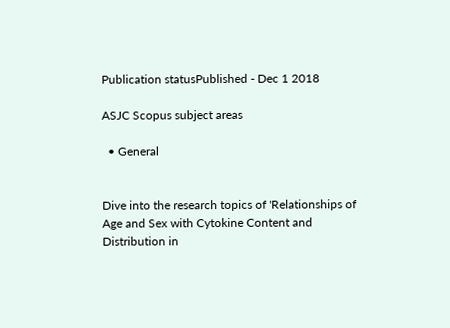Publication statusPublished - Dec 1 2018

ASJC Scopus subject areas

  • General


Dive into the research topics of 'Relationships of Age and Sex with Cytokine Content and Distribution in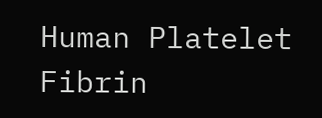Human Platelet Fibrin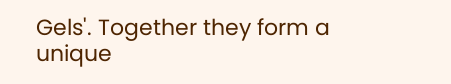Gels'. Together they form a unique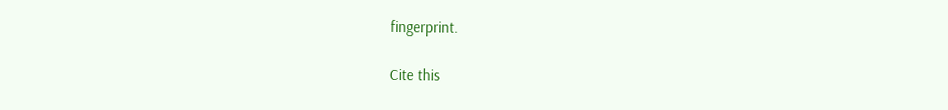fingerprint.

Cite this